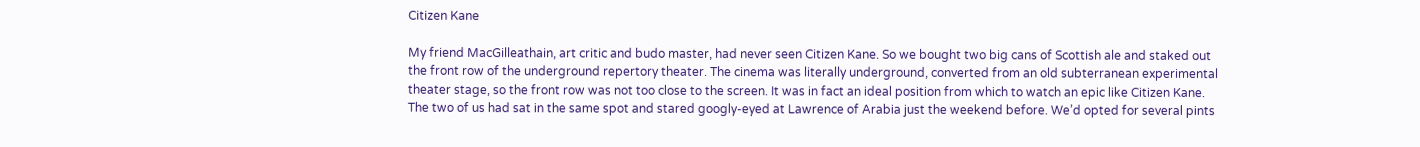Citizen Kane

My friend MacGilleathain, art critic and budo master, had never seen Citizen Kane. So we bought two big cans of Scottish ale and staked out the front row of the underground repertory theater. The cinema was literally underground, converted from an old subterranean experimental theater stage, so the front row was not too close to the screen. It was in fact an ideal position from which to watch an epic like Citizen Kane. The two of us had sat in the same spot and stared googly-eyed at Lawrence of Arabia just the weekend before. We’d opted for several pints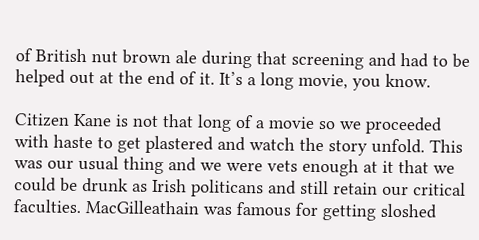of British nut brown ale during that screening and had to be helped out at the end of it. It’s a long movie, you know.

Citizen Kane is not that long of a movie so we proceeded with haste to get plastered and watch the story unfold. This was our usual thing and we were vets enough at it that we could be drunk as Irish politicans and still retain our critical faculties. MacGilleathain was famous for getting sloshed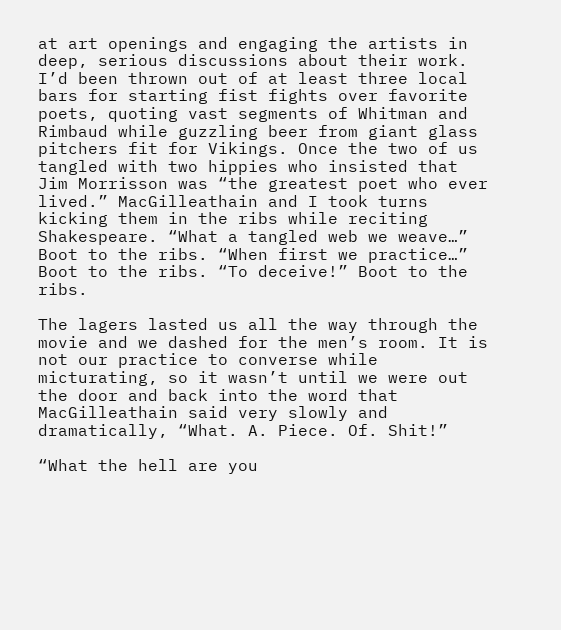at art openings and engaging the artists in deep, serious discussions about their work. I’d been thrown out of at least three local bars for starting fist fights over favorite poets, quoting vast segments of Whitman and Rimbaud while guzzling beer from giant glass pitchers fit for Vikings. Once the two of us tangled with two hippies who insisted that Jim Morrisson was “the greatest poet who ever lived.” MacGilleathain and I took turns kicking them in the ribs while reciting Shakespeare. “What a tangled web we weave…” Boot to the ribs. “When first we practice…” Boot to the ribs. “To deceive!” Boot to the ribs.

The lagers lasted us all the way through the movie and we dashed for the men’s room. It is not our practice to converse while micturating, so it wasn’t until we were out the door and back into the word that MacGilleathain said very slowly and dramatically, “What. A. Piece. Of. Shit!”

“What the hell are you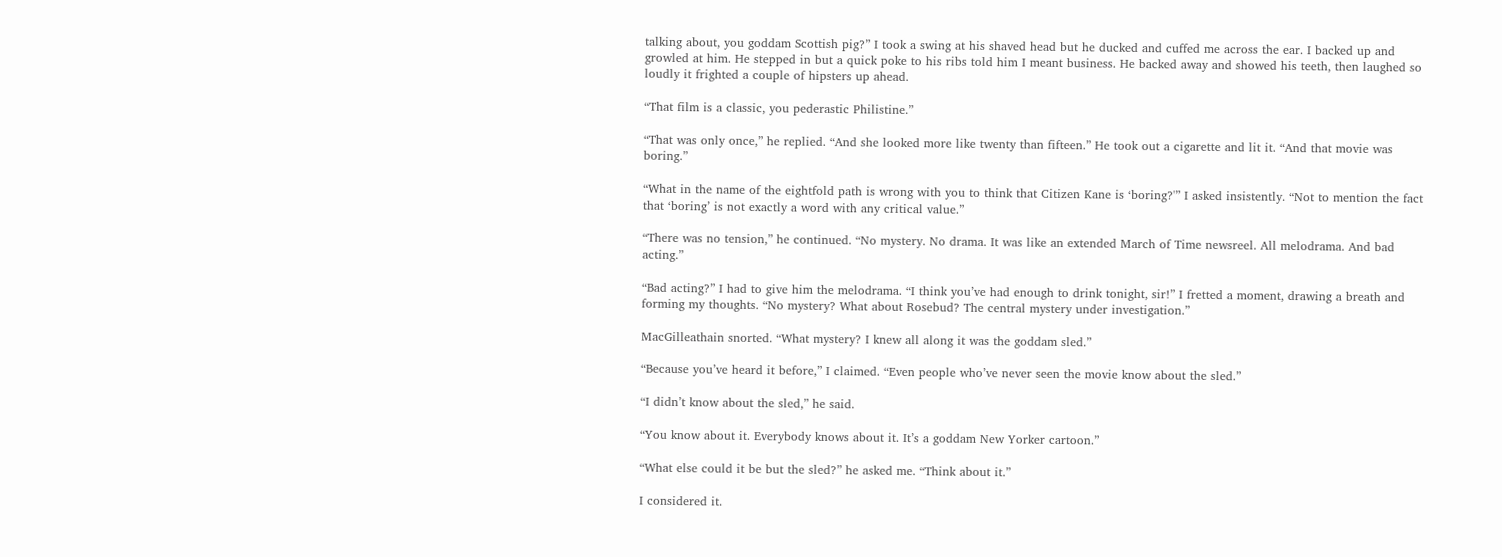talking about, you goddam Scottish pig?” I took a swing at his shaved head but he ducked and cuffed me across the ear. I backed up and growled at him. He stepped in but a quick poke to his ribs told him I meant business. He backed away and showed his teeth, then laughed so loudly it frighted a couple of hipsters up ahead.

“That film is a classic, you pederastic Philistine.”

“That was only once,” he replied. “And she looked more like twenty than fifteen.” He took out a cigarette and lit it. “And that movie was boring.”

“What in the name of the eightfold path is wrong with you to think that Citizen Kane is ‘boring?'” I asked insistently. “Not to mention the fact that ‘boring’ is not exactly a word with any critical value.”

“There was no tension,” he continued. “No mystery. No drama. It was like an extended March of Time newsreel. All melodrama. And bad acting.”

“Bad acting?” I had to give him the melodrama. “I think you’ve had enough to drink tonight, sir!” I fretted a moment, drawing a breath and forming my thoughts. “No mystery? What about Rosebud? The central mystery under investigation.”

MacGilleathain snorted. “What mystery? I knew all along it was the goddam sled.”

“Because you’ve heard it before,” I claimed. “Even people who’ve never seen the movie know about the sled.”

“I didn’t know about the sled,” he said.

“You know about it. Everybody knows about it. It’s a goddam New Yorker cartoon.”

“What else could it be but the sled?” he asked me. “Think about it.”

I considered it.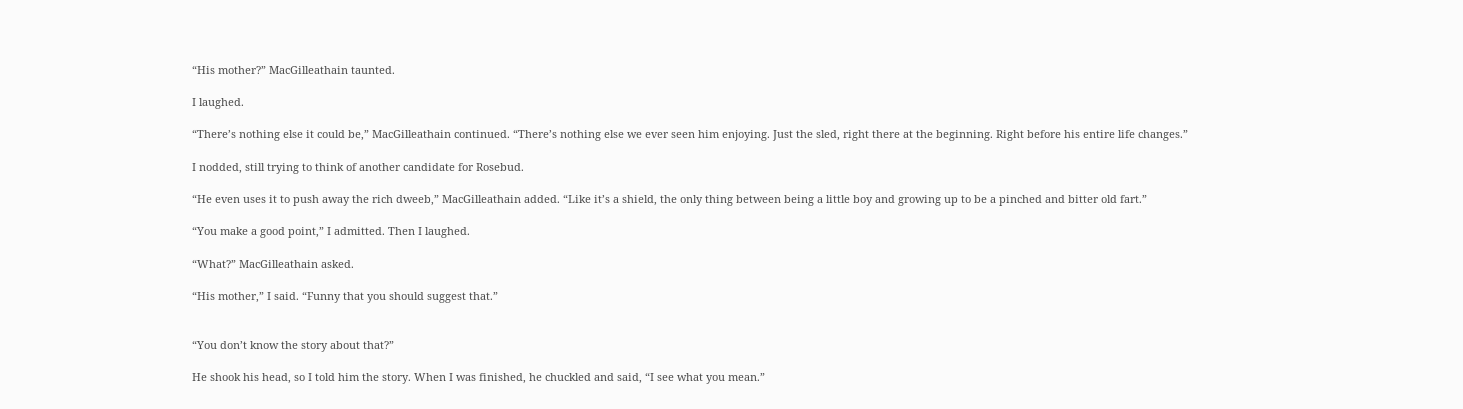“His mother?” MacGilleathain taunted.

I laughed.

“There’s nothing else it could be,” MacGilleathain continued. “There’s nothing else we ever seen him enjoying. Just the sled, right there at the beginning. Right before his entire life changes.”

I nodded, still trying to think of another candidate for Rosebud.

“He even uses it to push away the rich dweeb,” MacGilleathain added. “Like it’s a shield, the only thing between being a little boy and growing up to be a pinched and bitter old fart.”

“You make a good point,” I admitted. Then I laughed.

“What?” MacGilleathain asked.

“His mother,” I said. “Funny that you should suggest that.”


“You don’t know the story about that?”

He shook his head, so I told him the story. When I was finished, he chuckled and said, “I see what you mean.”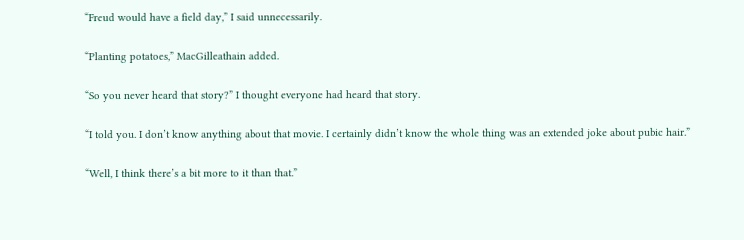“Freud would have a field day,” I said unnecessarily.

“Planting potatoes,” MacGilleathain added.

“So you never heard that story?” I thought everyone had heard that story.

“I told you. I don’t know anything about that movie. I certainly didn’t know the whole thing was an extended joke about pubic hair.”

“Well, I think there’s a bit more to it than that.”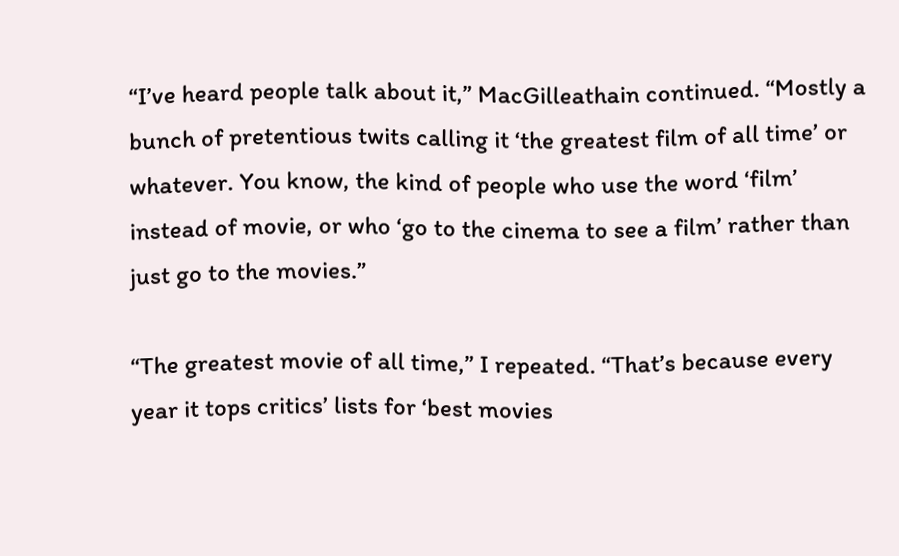“I’ve heard people talk about it,” MacGilleathain continued. “Mostly a bunch of pretentious twits calling it ‘the greatest film of all time’ or whatever. You know, the kind of people who use the word ‘film’ instead of movie, or who ‘go to the cinema to see a film’ rather than just go to the movies.”

“The greatest movie of all time,” I repeated. “That’s because every year it tops critics’ lists for ‘best movies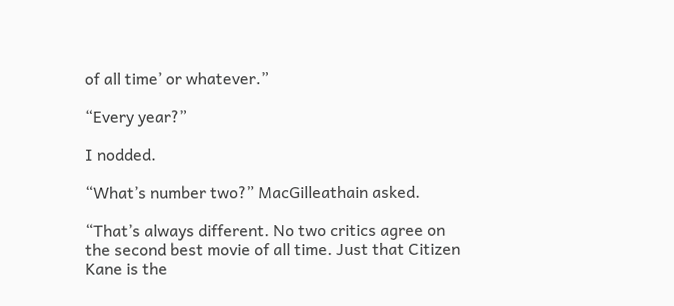of all time’ or whatever.”

“Every year?”

I nodded.

“What’s number two?” MacGilleathain asked.

“That’s always different. No two critics agree on the second best movie of all time. Just that Citizen Kane is the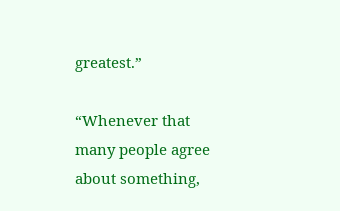greatest.”

“Whenever that many people agree about something,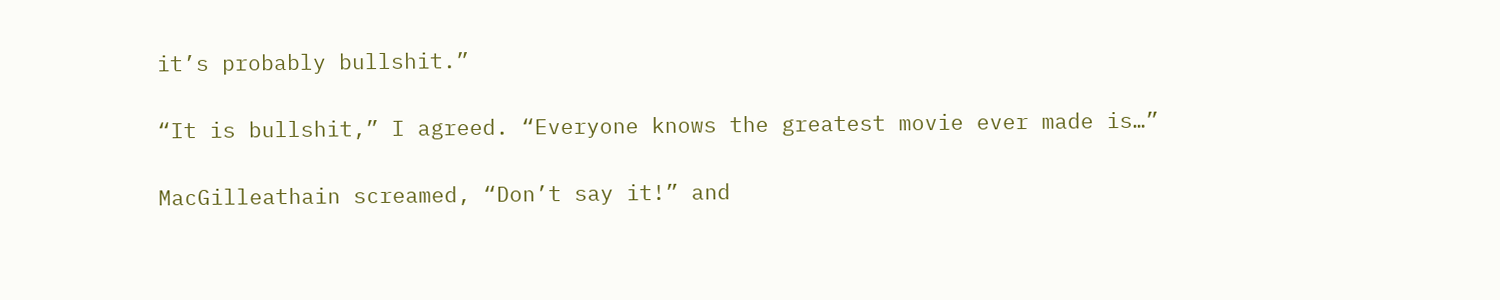it’s probably bullshit.”

“It is bullshit,” I agreed. “Everyone knows the greatest movie ever made is…”

MacGilleathain screamed, “Don’t say it!” and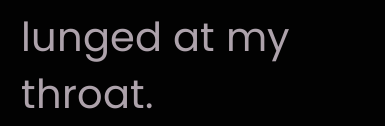lunged at my throat.